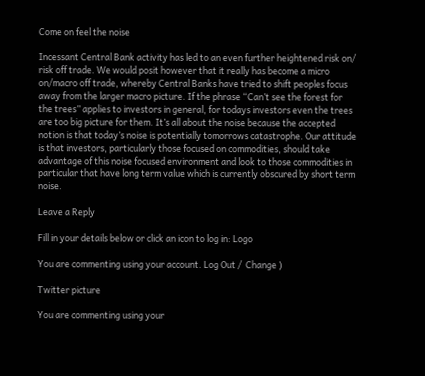Come on feel the noise

Incessant Central Bank activity has led to an even further heightened risk on/ risk off trade. We would posit however that it really has become a micro on/macro off trade, whereby Central Banks have tried to shift peoples focus away from the larger macro picture. If the phrase “Can’t see the forest for the trees” applies to investors in general, for todays investors even the trees are too big picture for them. It’s all about the noise because the accepted notion is that today’s noise is potentially tomorrows catastrophe. Our attitude is that investors, particularly those focused on commodities, should take advantage of this noise focused environment and look to those commodities in particular that have long term value which is currently obscured by short term noise.

Leave a Reply

Fill in your details below or click an icon to log in: Logo

You are commenting using your account. Log Out /  Change )

Twitter picture

You are commenting using your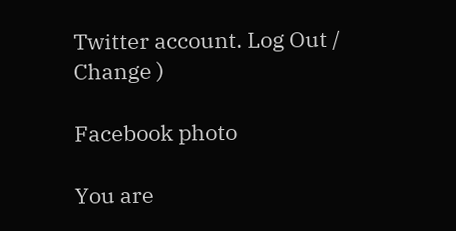Twitter account. Log Out /  Change )

Facebook photo

You are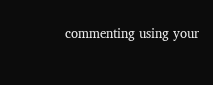commenting using your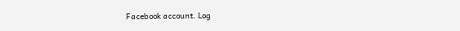Facebook account. Log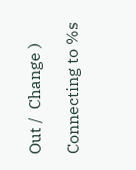Out /  Change )

Connecting to %s